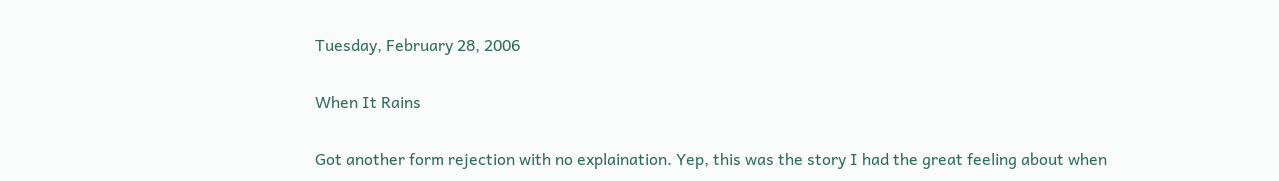Tuesday, February 28, 2006

When It Rains

Got another form rejection with no explaination. Yep, this was the story I had the great feeling about when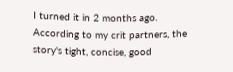I turned it in 2 months ago. According to my crit partners, the story's tight, concise, good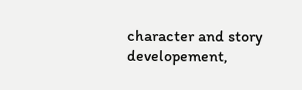character and story developement,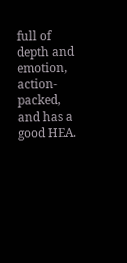full of depth and emotion, action-packed, and has a good HEA.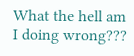What the hell am I doing wrong???